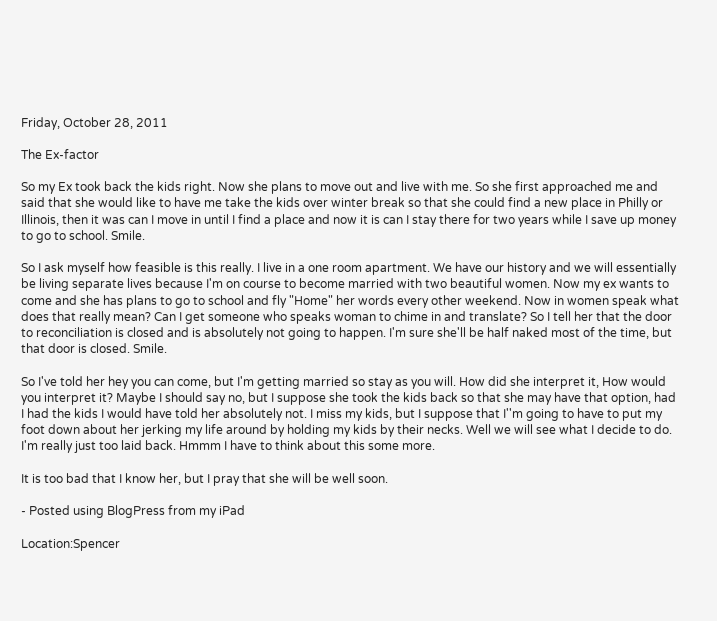Friday, October 28, 2011

The Ex-factor

So my Ex took back the kids right. Now she plans to move out and live with me. So she first approached me and said that she would like to have me take the kids over winter break so that she could find a new place in Philly or Illinois, then it was can I move in until I find a place and now it is can I stay there for two years while I save up money to go to school. Smile.

So I ask myself how feasible is this really. I live in a one room apartment. We have our history and we will essentially be living separate lives because I'm on course to become married with two beautiful women. Now my ex wants to come and she has plans to go to school and fly "Home" her words every other weekend. Now in women speak what does that really mean? Can I get someone who speaks woman to chime in and translate? So I tell her that the door to reconciliation is closed and is absolutely not going to happen. I'm sure she'll be half naked most of the time, but that door is closed. Smile.

So I've told her hey you can come, but I'm getting married so stay as you will. How did she interpret it, How would you interpret it? Maybe I should say no, but I suppose she took the kids back so that she may have that option, had I had the kids I would have told her absolutely not. I miss my kids, but I suppose that I''m going to have to put my foot down about her jerking my life around by holding my kids by their necks. Well we will see what I decide to do. I'm really just too laid back. Hmmm I have to think about this some more.

It is too bad that I know her, but I pray that she will be well soon.

- Posted using BlogPress from my iPad

Location:Spencer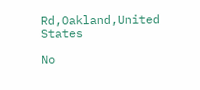Rd,Oakland,United States

No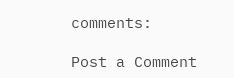comments:

Post a Comment